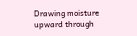Drawing moisture upward through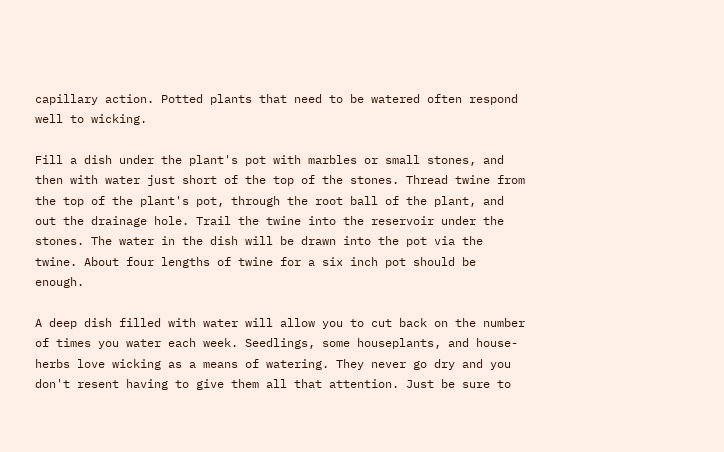capillary action. Potted plants that need to be watered often respond well to wicking.

Fill a dish under the plant's pot with marbles or small stones, and then with water just short of the top of the stones. Thread twine from the top of the plant's pot, through the root ball of the plant, and out the drainage hole. Trail the twine into the reservoir under the stones. The water in the dish will be drawn into the pot via the twine. About four lengths of twine for a six inch pot should be enough.

A deep dish filled with water will allow you to cut back on the number of times you water each week. Seedlings, some houseplants, and house-herbs love wicking as a means of watering. They never go dry and you don't resent having to give them all that attention. Just be sure to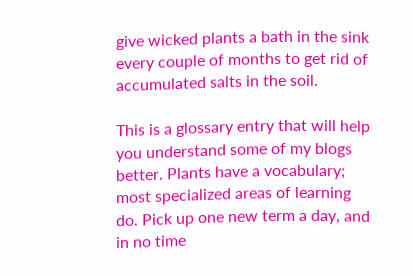give wicked plants a bath in the sink every couple of months to get rid of accumulated salts in the soil.

This is a glossary entry that will help you understand some of my blogs better. Plants have a vocabulary; most specialized areas of learning do. Pick up one new term a day, and in no time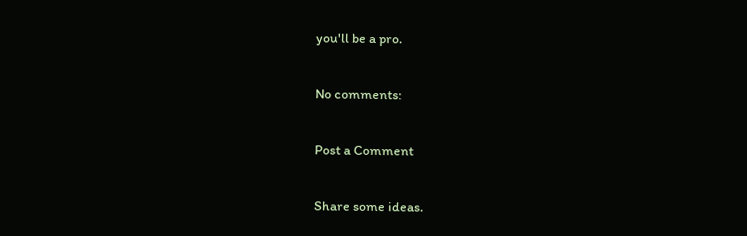you'll be a pro.

No comments:

Post a Comment

Share some ideas.